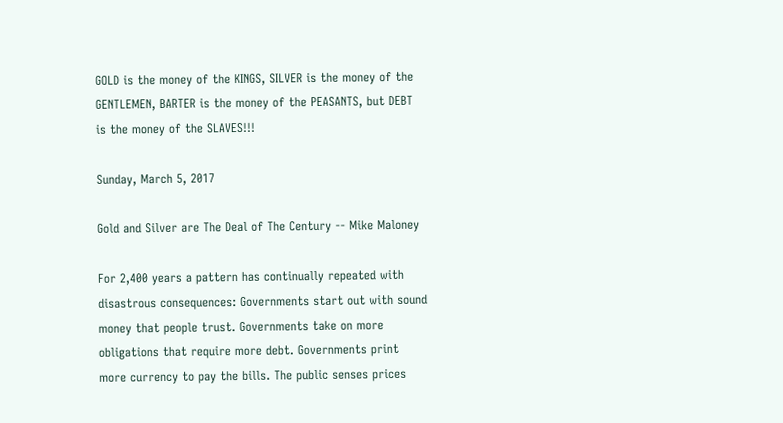GOLD is the money of the KINGS, SILVER is the money of the GENTLEMEN, BARTER is the money of the PEASANTS, but DEBT is the money of the SLAVES!!!

Sunday, March 5, 2017

Gold and Silver are The Deal of The Century -- Mike Maloney

For 2,400 years a pattern has continually repeated with disastrous consequences: Governments start out with sound money that people trust. Governments take on more obligations that require more debt. Governments print more currency to pay the bills. The public senses prices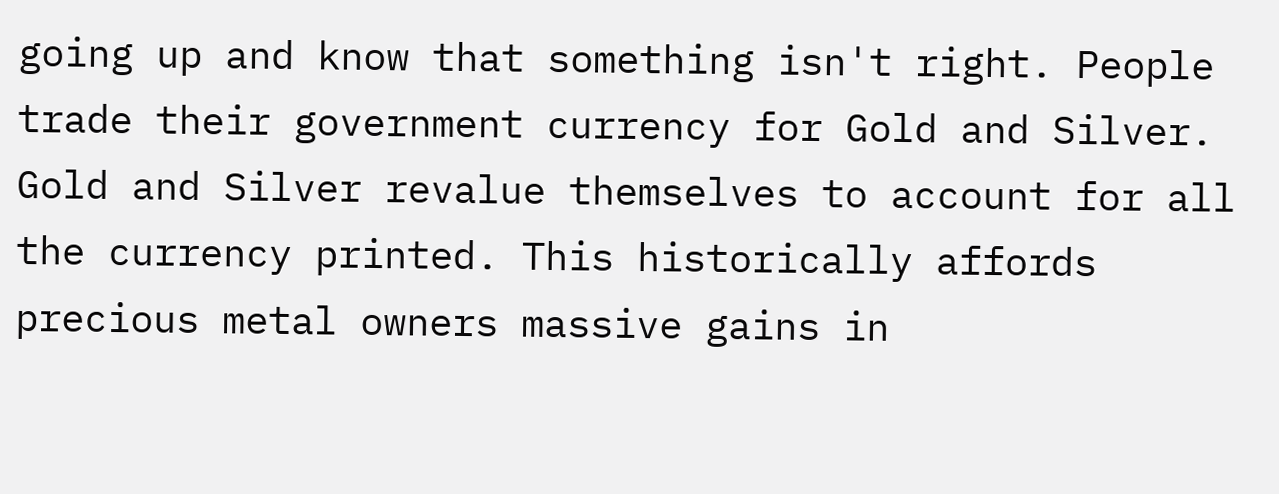going up and know that something isn't right. People trade their government currency for Gold and Silver. Gold and Silver revalue themselves to account for all the currency printed. This historically affords precious metal owners massive gains in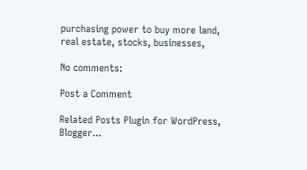purchasing power to buy more land, real estate, stocks, businesses,

No comments:

Post a Comment

Related Posts Plugin for WordPress, Blogger...